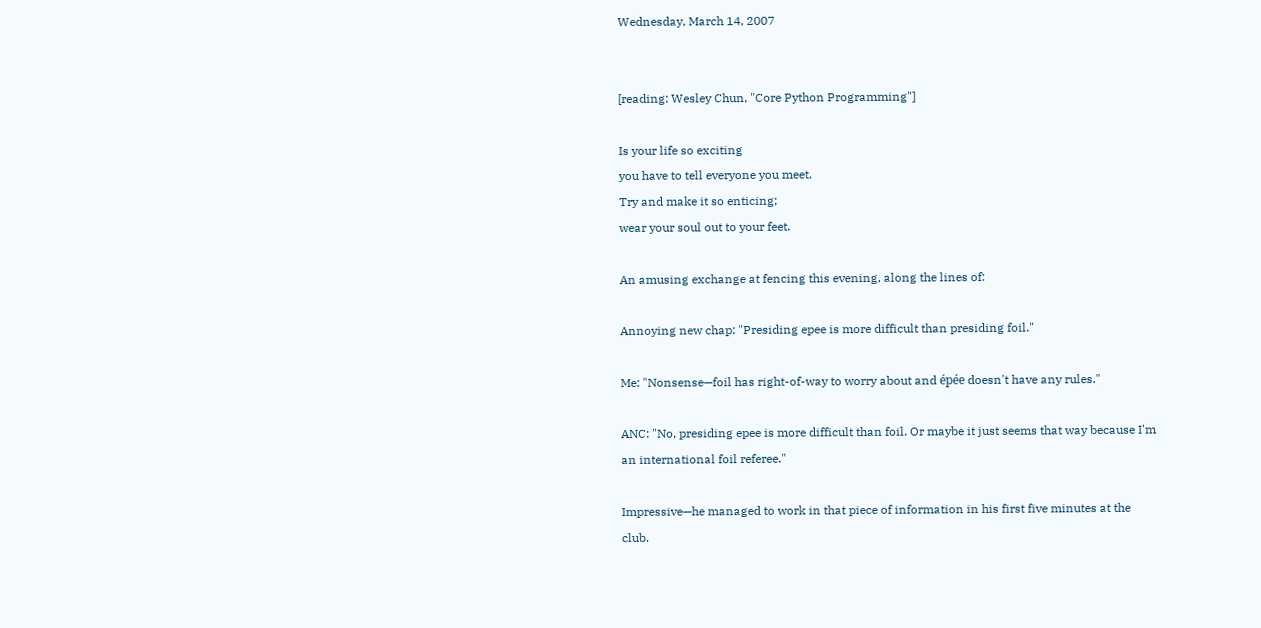Wednesday, March 14, 2007


[reading: Wesley Chun, "Core Python Programming"]

Is your life so exciting
you have to tell everyone you meet.
Try and make it so enticing;
wear your soul out to your feet.

An amusing exchange at fencing this evening, along the lines of:

Annoying new chap: "Presiding epee is more difficult than presiding foil."

Me: "Nonsense—foil has right-of-way to worry about and épée doesn't have any rules."

ANC: "No, presiding epee is more difficult than foil. Or maybe it just seems that way because I'm an international foil referee."

Impressive—he managed to work in that piece of information in his first five minutes at the club.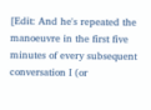[Edit: And he's repeated the manoeuvre in the first five minutes of every subsequent conversation I (or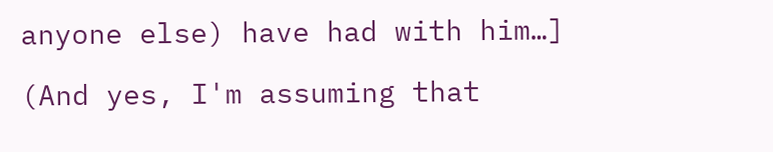anyone else) have had with him…]

(And yes, I'm assuming that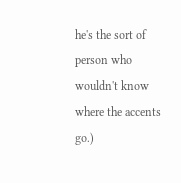he's the sort of person who wouldn't know where the accents go.)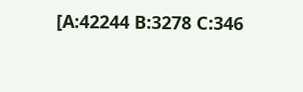[A:42244 B:3278 C:346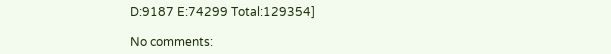D:9187 E:74299 Total:129354]

No comments: